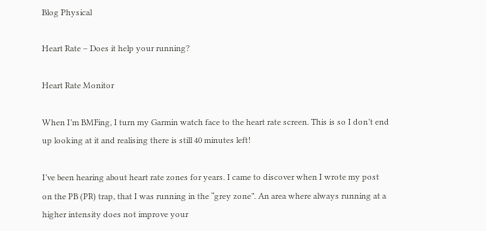Blog Physical

Heart Rate – Does it help your running?

Heart Rate Monitor

When I’m BMFing, I turn my Garmin watch face to the heart rate screen. This is so I don’t end up looking at it and realising there is still 40 minutes left!

I’ve been hearing about heart rate zones for years. I came to discover when I wrote my post on the PB (PR) trap, that I was running in the “grey zone”. An area where always running at a higher intensity does not improve your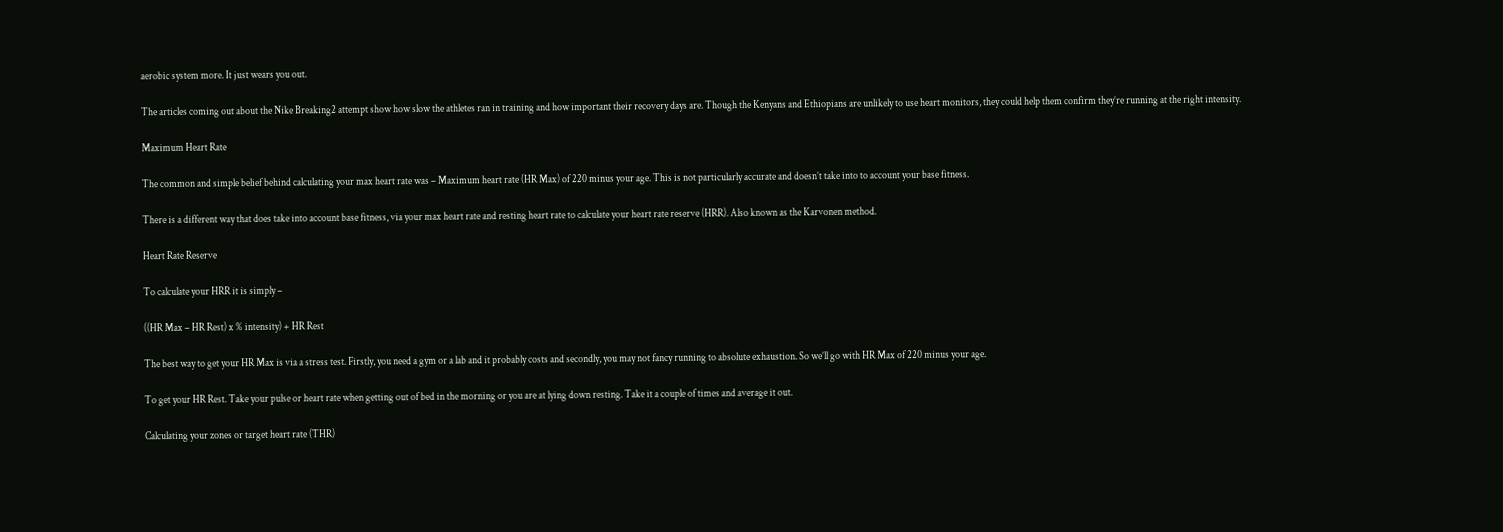aerobic system more. It just wears you out.

The articles coming out about the Nike Breaking2 attempt show how slow the athletes ran in training and how important their recovery days are. Though the Kenyans and Ethiopians are unlikely to use heart monitors, they could help them confirm they’re running at the right intensity.

Maximum Heart Rate

The common and simple belief behind calculating your max heart rate was – Maximum heart rate (HR Max) of 220 minus your age. This is not particularly accurate and doesn’t take into to account your base fitness.

There is a different way that does take into account base fitness, via your max heart rate and resting heart rate to calculate your heart rate reserve (HRR). Also known as the Karvonen method.

Heart Rate Reserve

To calculate your HRR it is simply –

((HR Max – HR Rest) x % intensity) + HR Rest

The best way to get your HR Max is via a stress test. Firstly, you need a gym or a lab and it probably costs and secondly, you may not fancy running to absolute exhaustion. So we’ll go with HR Max of 220 minus your age.

To get your HR Rest. Take your pulse or heart rate when getting out of bed in the morning or you are at lying down resting. Take it a couple of times and average it out.

Calculating your zones or target heart rate (THR)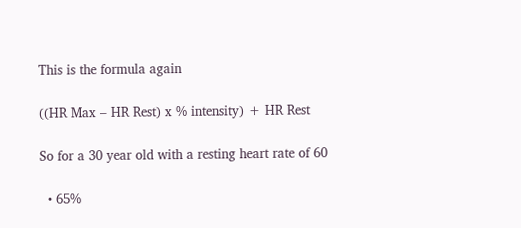This is the formula again

((HR Max – HR Rest) x % intensity) + HR Rest

So for a 30 year old with a resting heart rate of 60

  • 65%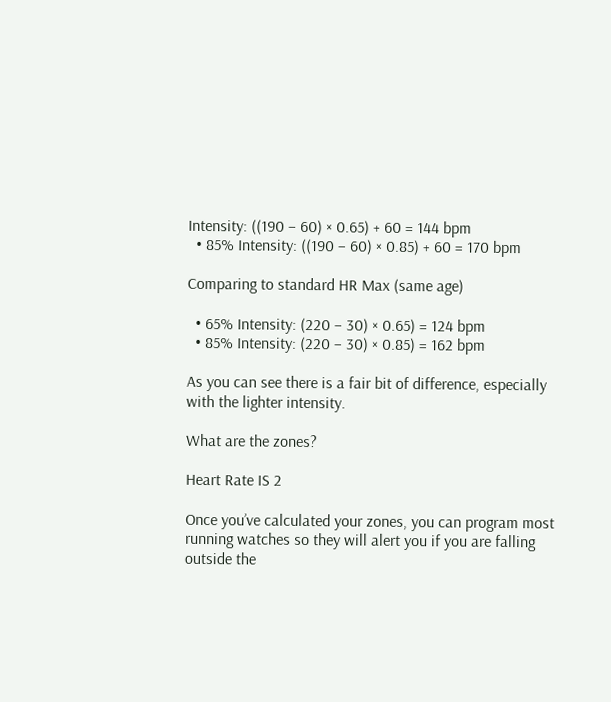Intensity: ((190 − 60) × 0.65) + 60 = 144 bpm
  • 85% Intensity: ((190 − 60) × 0.85) + 60 = 170 bpm

Comparing to standard HR Max (same age)

  • 65% Intensity: (220 − 30) × 0.65) = 124 bpm
  • 85% Intensity: (220 − 30) × 0.85) = 162 bpm

As you can see there is a fair bit of difference, especially with the lighter intensity.

What are the zones?

Heart Rate IS 2

Once you’ve calculated your zones, you can program most running watches so they will alert you if you are falling outside the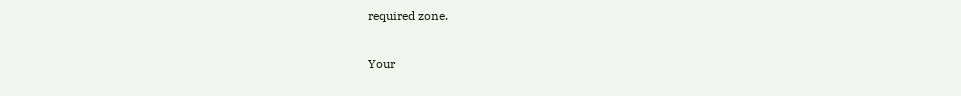required zone.

Your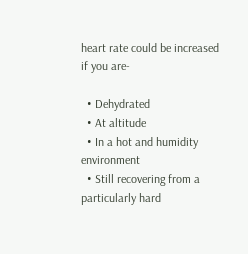heart rate could be increased if you are-

  • Dehydrated
  • At altitude
  • In a hot and humidity environment
  • Still recovering from a particularly hard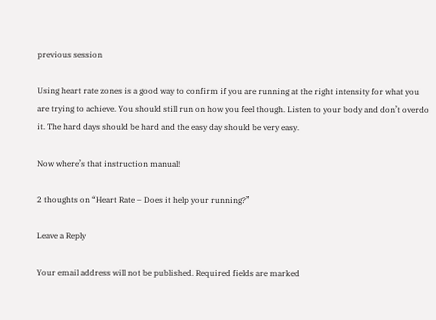previous session

Using heart rate zones is a good way to confirm if you are running at the right intensity for what you are trying to achieve. You should still run on how you feel though. Listen to your body and don’t overdo it. The hard days should be hard and the easy day should be very easy.

Now where’s that instruction manual!

2 thoughts on “Heart Rate – Does it help your running?”

Leave a Reply

Your email address will not be published. Required fields are marked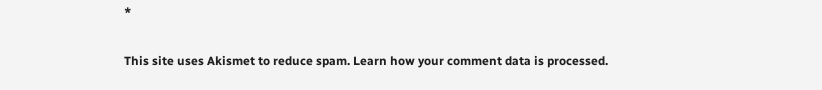*

This site uses Akismet to reduce spam. Learn how your comment data is processed.